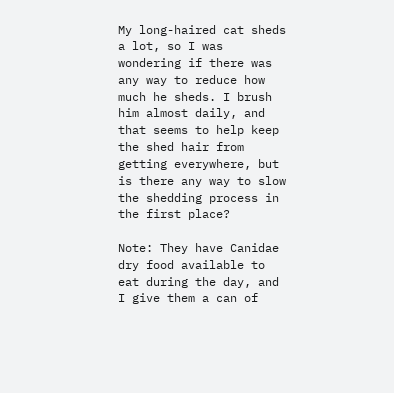My long-haired cat sheds a lot, so I was wondering if there was any way to reduce how much he sheds. I brush him almost daily, and that seems to help keep the shed hair from getting everywhere, but is there any way to slow the shedding process in the first place?

Note: They have Canidae dry food available to eat during the day, and I give them a can of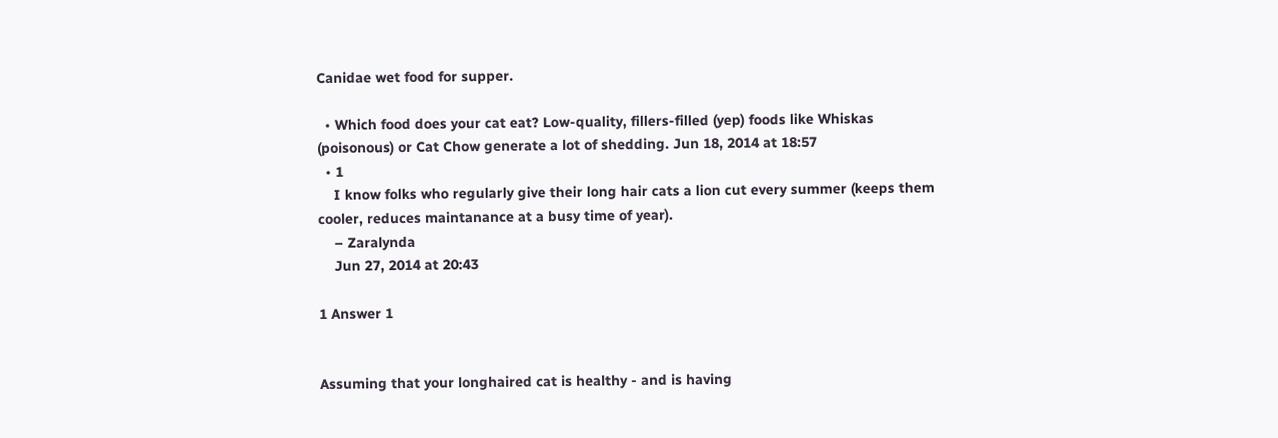Canidae wet food for supper.

  • Which food does your cat eat? Low-quality, fillers-filled (yep) foods like Whiskas (poisonous) or Cat Chow generate a lot of shedding. Jun 18, 2014 at 18:57
  • 1
    I know folks who regularly give their long hair cats a lion cut every summer (keeps them cooler, reduces maintanance at a busy time of year).
    – Zaralynda
    Jun 27, 2014 at 20:43

1 Answer 1


Assuming that your longhaired cat is healthy - and is having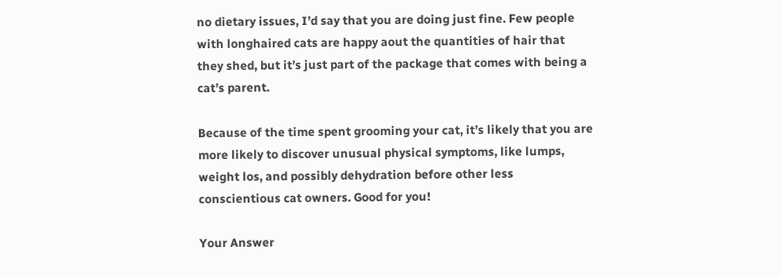no dietary issues, I’d say that you are doing just fine. Few people with longhaired cats are happy aout the quantities of hair that they shed, but it’s just part of the package that comes with being a cat’s parent.

Because of the time spent grooming your cat, it’s likely that you are more likely to discover unusual physical symptoms, like lumps, weight los, and possibly dehydration before other less conscientious cat owners. Good for you!

Your Answer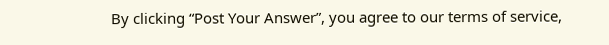By clicking “Post Your Answer”, you agree to our terms of service,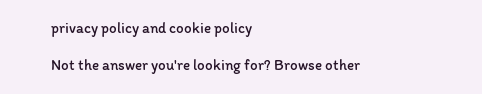privacy policy and cookie policy

Not the answer you're looking for? Browse other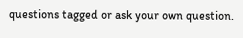questions tagged or ask your own question.